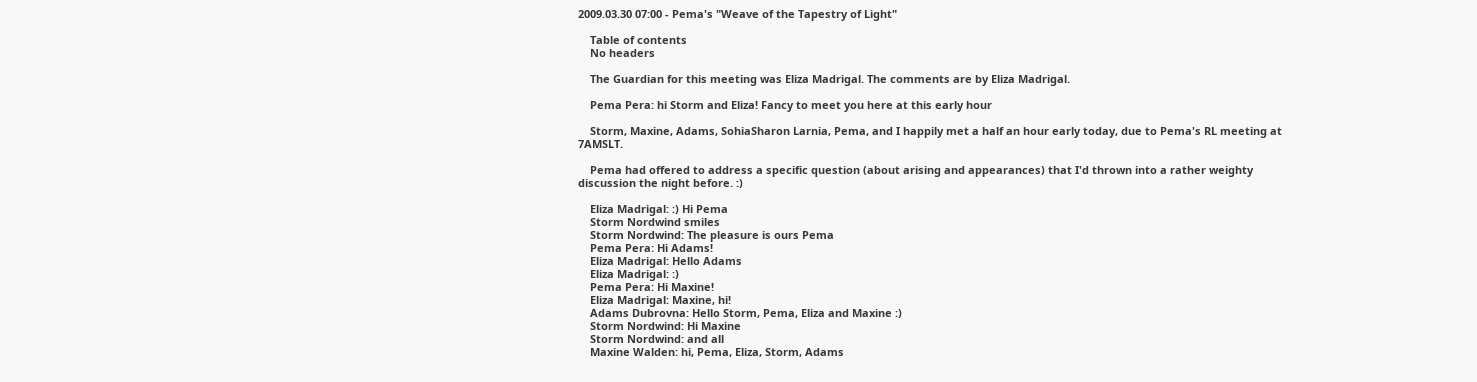2009.03.30 07:00 - Pema's "Weave of the Tapestry of Light"

    Table of contents
    No headers

    The Guardian for this meeting was Eliza Madrigal. The comments are by Eliza Madrigal.

    Pema Pera: hi Storm and Eliza! Fancy to meet you here at this early hour

    Storm, Maxine, Adams, SohiaSharon Larnia, Pema, and I happily met a half an hour early today, due to Pema's RL meeting at 7AMSLT.

    Pema had offered to address a specific question (about arising and appearances) that I'd thrown into a rather weighty discussion the night before. :)

    Eliza Madrigal: :) Hi Pema
    Storm Nordwind smiles
    Storm Nordwind: The pleasure is ours Pema
    Pema Pera: Hi Adams!
    Eliza Madrigal: Hello Adams
    Eliza Madrigal: :)
    Pema Pera: Hi Maxine!
    Eliza Madrigal: Maxine, hi!
    Adams Dubrovna: Hello Storm, Pema, Eliza and Maxine :)
    Storm Nordwind: Hi Maxine
    Storm Nordwind: and all
    Maxine Walden: hi, Pema, Eliza, Storm, Adams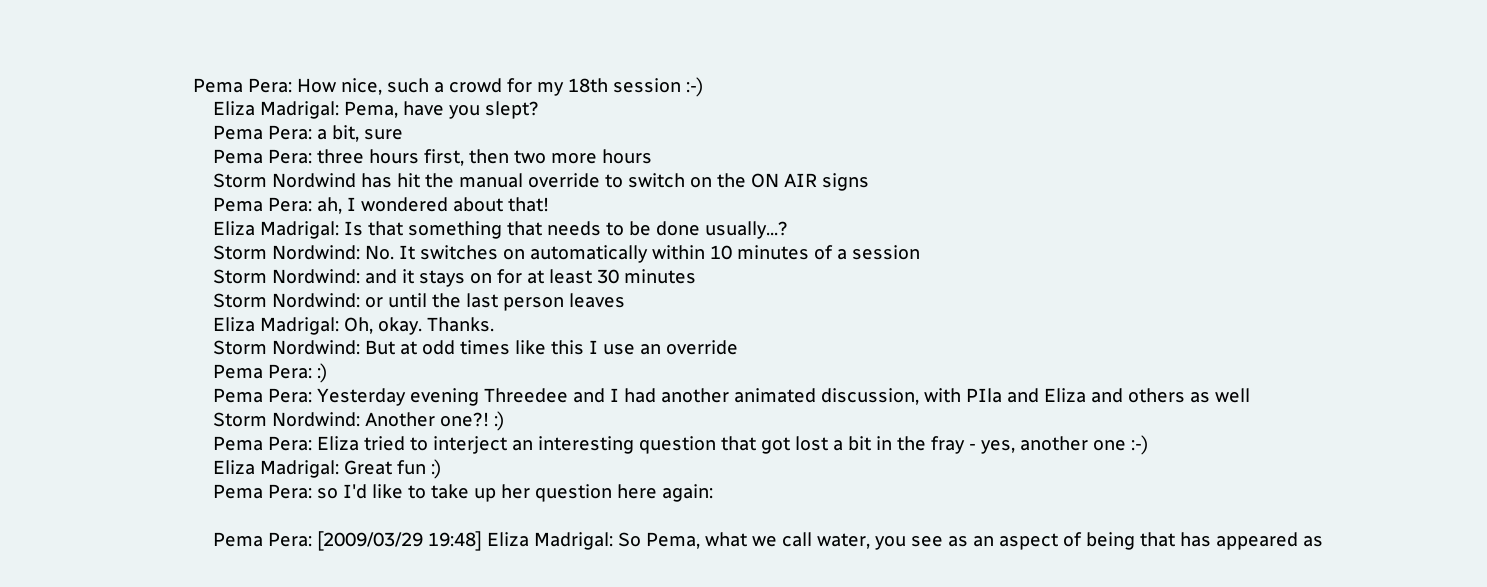Pema Pera: How nice, such a crowd for my 18th session :-)
    Eliza Madrigal: Pema, have you slept?
    Pema Pera: a bit, sure
    Pema Pera: three hours first, then two more hours
    Storm Nordwind has hit the manual override to switch on the ON AIR signs
    Pema Pera: ah, I wondered about that!
    Eliza Madrigal: Is that something that needs to be done usually...?
    Storm Nordwind: No. It switches on automatically within 10 minutes of a session
    Storm Nordwind: and it stays on for at least 30 minutes
    Storm Nordwind: or until the last person leaves
    Eliza Madrigal: Oh, okay. Thanks.
    Storm Nordwind: But at odd times like this I use an override
    Pema Pera: :)
    Pema Pera: Yesterday evening Threedee and I had another animated discussion, with PIla and Eliza and others as well
    Storm Nordwind: Another one?! :)
    Pema Pera: Eliza tried to interject an interesting question that got lost a bit in the fray - yes, another one :-)
    Eliza Madrigal: Great fun :)
    Pema Pera: so I'd like to take up her question here again:

    Pema Pera: [2009/03/29 19:48] Eliza Madrigal: So Pema, what we call water, you see as an aspect of being that has appeared as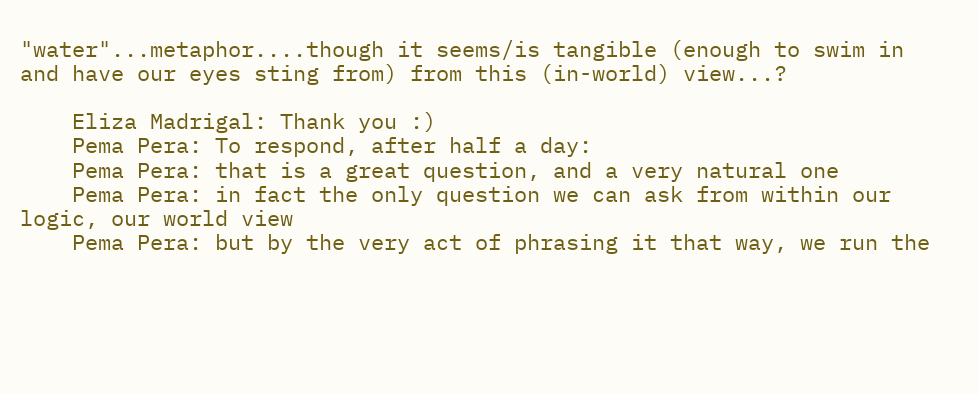"water"...metaphor....though it seems/is tangible (enough to swim in and have our eyes sting from) from this (in-world) view...?

    Eliza Madrigal: Thank you :)
    Pema Pera: To respond, after half a day:
    Pema Pera: that is a great question, and a very natural one
    Pema Pera: in fact the only question we can ask from within our logic, our world view
    Pema Pera: but by the very act of phrasing it that way, we run the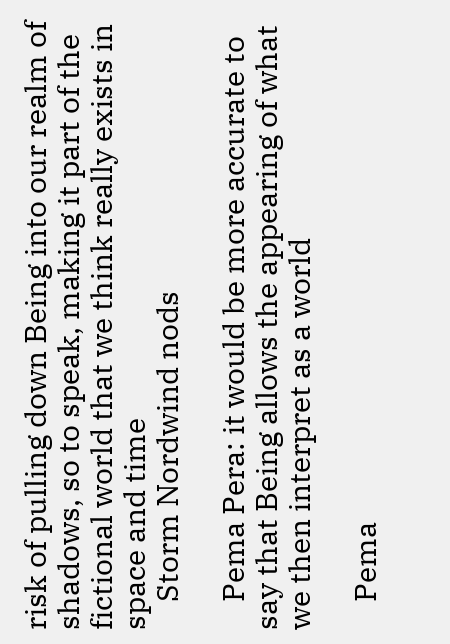risk of pulling down Being into our realm of shadows, so to speak, making it part of the fictional world that we think really exists in space and time
    Storm Nordwind nods

    Pema Pera: it would be more accurate to say that Being allows the appearing of what we then interpret as a world

    Pema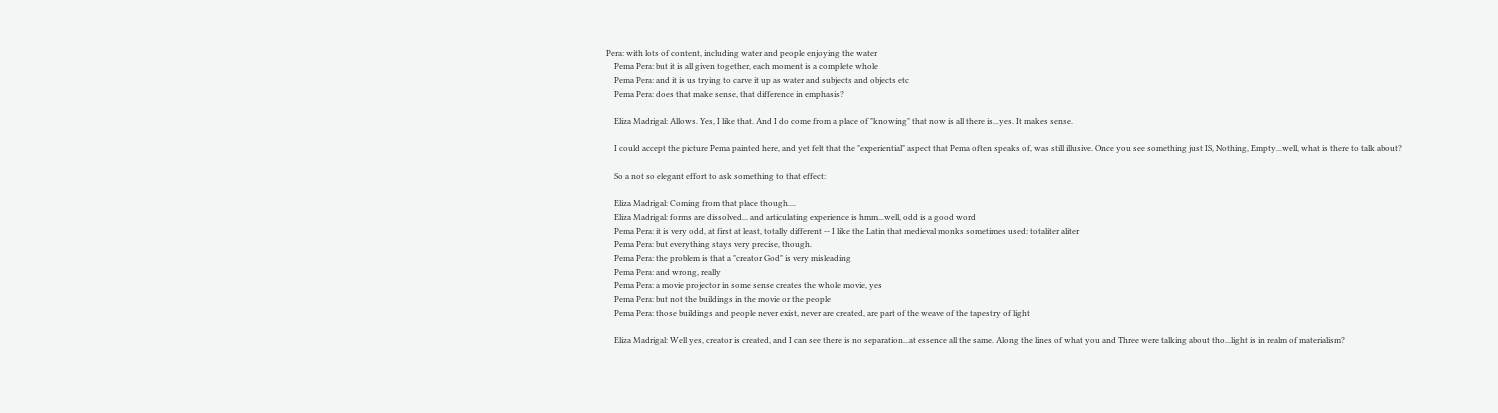Pera: with lots of content, including water and people enjoying the water
    Pema Pera: but it is all given together, each moment is a complete whole
    Pema Pera: and it is us trying to carve it up as water and subjects and objects etc
    Pema Pera: does that make sense, that difference in emphasis?

    Eliza Madrigal: Allows. Yes, I like that. And I do come from a place of "knowing" that now is all there is...yes. It makes sense.

    I could accept the picture Pema painted here, and yet felt that the "experiential" aspect that Pema often speaks of, was still illusive. Once you see something just IS, Nothing, Empty...well, what is there to talk about?

    So a not so elegant effort to ask something to that effect:

    Eliza Madrigal: Coming from that place though....
    Eliza Madrigal: forms are dissolved... and articulating experience is hmm...well, odd is a good word
    Pema Pera: it is very odd, at first at least, totally different -- I like the Latin that medieval monks sometimes used: totaliter aliter
    Pema Pera: but everything stays very precise, though.
    Pema Pera: the problem is that a "creator God" is very misleading
    Pema Pera: and wrong, really
    Pema Pera: a movie projector in some sense creates the whole movie, yes
    Pema Pera: but not the buildings in the movie or the people
    Pema Pera: those buildings and people never exist, never are created, are part of the weave of the tapestry of light

    Eliza Madrigal: Well yes, creator is created, and I can see there is no separation...at essence all the same. Along the lines of what you and Three were talking about tho...light is in realm of materialism?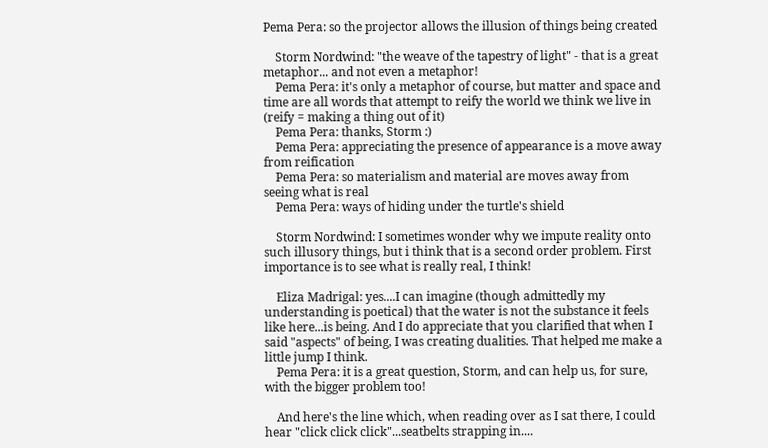Pema Pera: so the projector allows the illusion of things being created

    Storm Nordwind: "the weave of the tapestry of light" - that is a great metaphor... and not even a metaphor!
    Pema Pera: it's only a metaphor of course, but matter and space and time are all words that attempt to reify the world we think we live in (reify = making a thing out of it)
    Pema Pera: thanks, Storm :)
    Pema Pera: appreciating the presence of appearance is a move away from reification
    Pema Pera: so materialism and material are moves away from seeing what is real
    Pema Pera: ways of hiding under the turtle's shield

    Storm Nordwind: I sometimes wonder why we impute reality onto such illusory things, but i think that is a second order problem. First importance is to see what is really real, I think!

    Eliza Madrigal: yes....I can imagine (though admittedly my understanding is poetical) that the water is not the substance it feels like here...is being. And I do appreciate that you clarified that when I said "aspects" of being, I was creating dualities. That helped me make a little jump I think.
    Pema Pera: it is a great question, Storm, and can help us, for sure, with the bigger problem too!

    And here's the line which, when reading over as I sat there, I could hear "click click click"...seatbelts strapping in....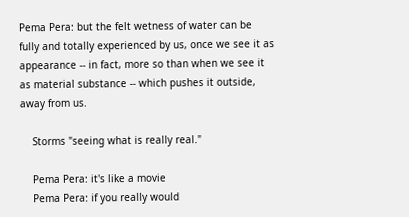Pema Pera: but the felt wetness of water can be fully and totally experienced by us, once we see it as appearance -- in fact, more so than when we see it as material substance -- which pushes it outside, away from us.

    Storms "seeing what is really real."

    Pema Pera: it's like a movie
    Pema Pera: if you really would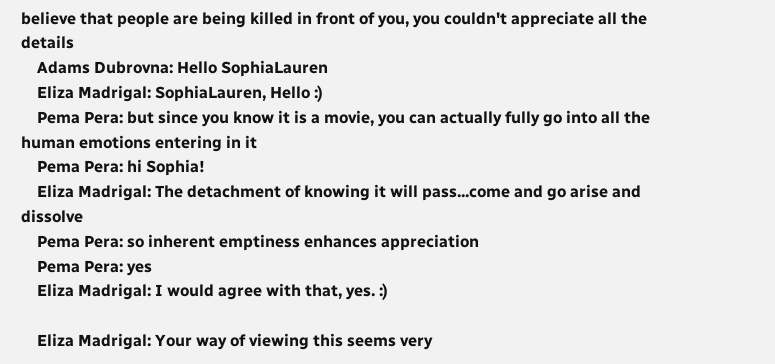believe that people are being killed in front of you, you couldn't appreciate all the details
    Adams Dubrovna: Hello SophiaLauren
    Eliza Madrigal: SophiaLauren, Hello :)
    Pema Pera: but since you know it is a movie, you can actually fully go into all the human emotions entering in it
    Pema Pera: hi Sophia!
    Eliza Madrigal: The detachment of knowing it will pass...come and go arise and dissolve
    Pema Pera: so inherent emptiness enhances appreciation
    Pema Pera: yes
    Eliza Madrigal: I would agree with that, yes. :)

    Eliza Madrigal: Your way of viewing this seems very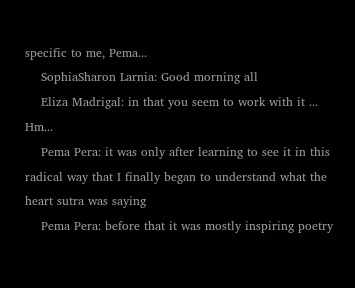specific to me, Pema...
    SophiaSharon Larnia: Good morning all
    Eliza Madrigal: in that you seem to work with it ... Hm...
    Pema Pera: it was only after learning to see it in this radical way that I finally began to understand what the heart sutra was saying
    Pema Pera: before that it was mostly inspiring poetry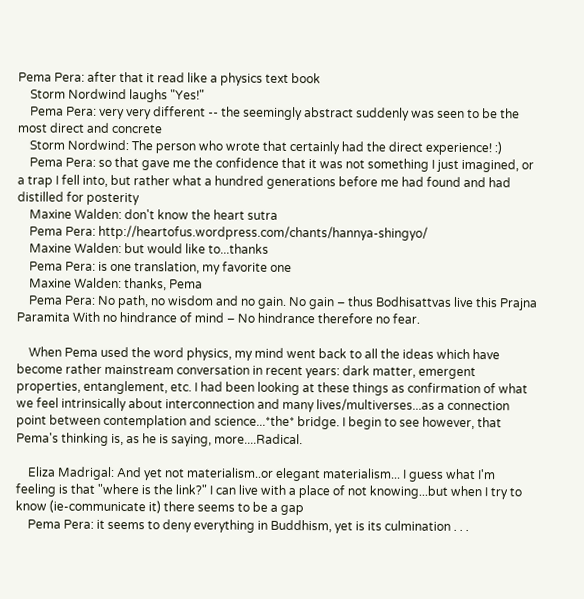Pema Pera: after that it read like a physics text book
    Storm Nordwind laughs "Yes!"
    Pema Pera: very very different -- the seemingly abstract suddenly was seen to be the most direct and concrete
    Storm Nordwind: The person who wrote that certainly had the direct experience! :)
    Pema Pera: so that gave me the confidence that it was not something I just imagined, or a trap I fell into, but rather what a hundred generations before me had found and had distilled for posterity
    Maxine Walden: don't know the heart sutra
    Pema Pera: http://heartofus.wordpress.com/chants/hannya-shingyo/
    Maxine Walden: but would like to...thanks
    Pema Pera: is one translation, my favorite one
    Maxine Walden: thanks, Pema
    Pema Pera: No path, no wisdom and no gain. No gain – thus Bodhisattvas live this Prajna Paramita With no hindrance of mind – No hindrance therefore no fear.

    When Pema used the word physics, my mind went back to all the ideas which have become rather mainstream conversation in recent years: dark matter, emergent properties, entanglement, etc. I had been looking at these things as confirmation of what we feel intrinsically about interconnection and many lives/multiverses...as a connection point between contemplation and science...*the* bridge. I begin to see however, that Pema's thinking is, as he is saying, more....Radical.

    Eliza Madrigal: And yet not materialism..or elegant materialism... I guess what I'm feeling is that "where is the link?" I can live with a place of not knowing...but when I try to know (ie-communicate it) there seems to be a gap
    Pema Pera: it seems to deny everything in Buddhism, yet is its culmination . . .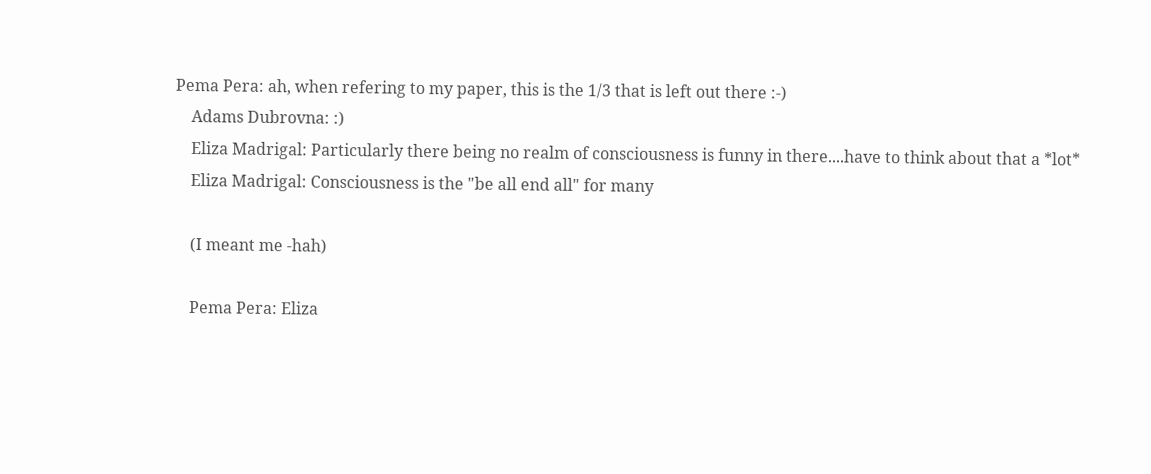Pema Pera: ah, when refering to my paper, this is the 1/3 that is left out there :-)
    Adams Dubrovna: :)
    Eliza Madrigal: Particularly there being no realm of consciousness is funny in there....have to think about that a *lot*
    Eliza Madrigal: Consciousness is the "be all end all" for many

    (I meant me -hah)

    Pema Pera: Eliza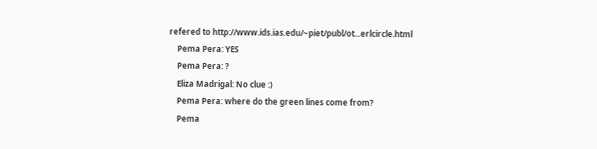refered to http://www.ids.ias.edu/~piet/publ/ot...erlcircle.html
    Pema Pera: YES
    Pema Pera: ?
    Eliza Madrigal: No clue :)
    Pema Pera: where do the green lines come from?
    Pema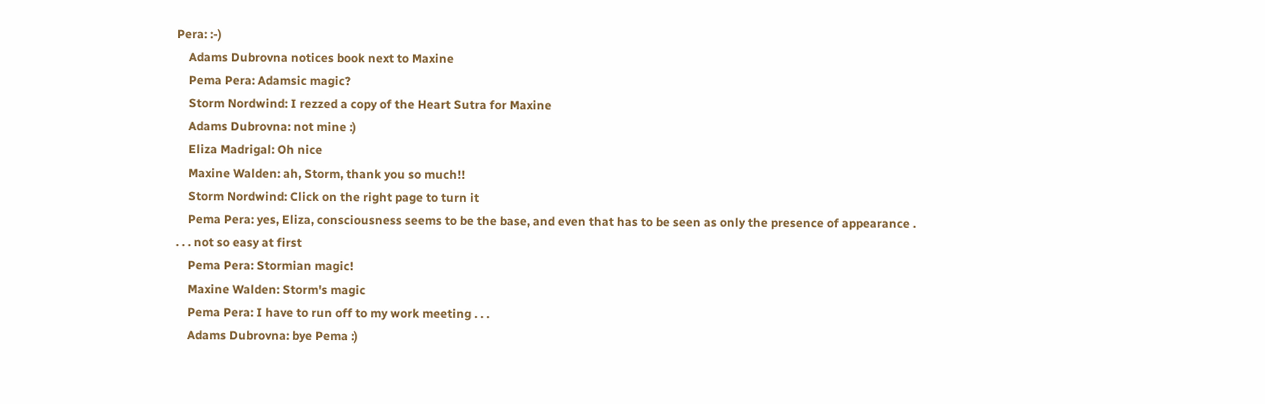Pera: :-)
    Adams Dubrovna notices book next to Maxine
    Pema Pera: Adamsic magic?
    Storm Nordwind: I rezzed a copy of the Heart Sutra for Maxine
    Adams Dubrovna: not mine :)
    Eliza Madrigal: Oh nice
    Maxine Walden: ah, Storm, thank you so much!!
    Storm Nordwind: Click on the right page to turn it
    Pema Pera: yes, Eliza, consciousness seems to be the base, and even that has to be seen as only the presence of appearance . . . . not so easy at first
    Pema Pera: Stormian magic!
    Maxine Walden: Storm's magic
    Pema Pera: I have to run off to my work meeting . . .
    Adams Dubrovna: bye Pema :)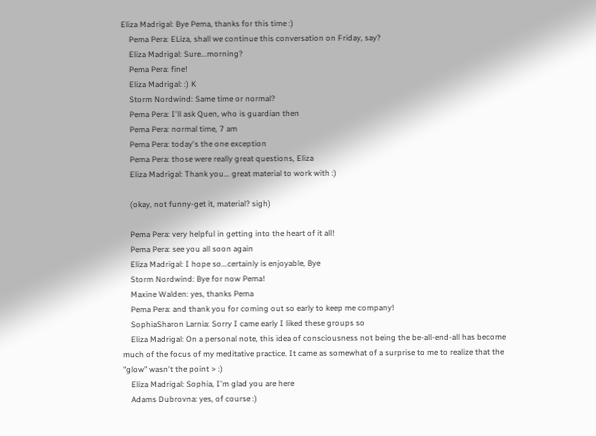Eliza Madrigal: Bye Pema, thanks for this time :)
    Pema Pera: ELiza, shall we continue this conversation on Friday, say?
    Eliza Madrigal: Sure...morning?
    Pema Pera: fine!
    Eliza Madrigal: :) K
    Storm Nordwind: Same time or normal?
    Pema Pera: I'll ask Quen, who is guardian then
    Pema Pera: normal time, 7 am
    Pema Pera: today's the one exception
    Pema Pera: those were really great questions, Eliza
    Eliza Madrigal: Thank you... great material to work with :)

    (okay, not funny-get it, material? sigh)

    Pema Pera: very helpful in getting into the heart of it all!
    Pema Pera: see you all soon again
    Eliza Madrigal: I hope so...certainly is enjoyable, Bye
    Storm Nordwind: Bye for now Pema!
    Maxine Walden: yes, thanks Pema
    Pema Pera: and thank you for coming out so early to keep me company!
    SophiaSharon Larnia: Sorry I came early I liked these groups so
    Eliza Madrigal: On a personal note, this idea of consciousness not being the be-all-end-all has become much of the focus of my meditative practice. It came as somewhat of a surprise to me to realize that the "glow" wasn't the point > :)
    Eliza Madrigal: Sophia, I'm glad you are here
    Adams Dubrovna: yes, of course :)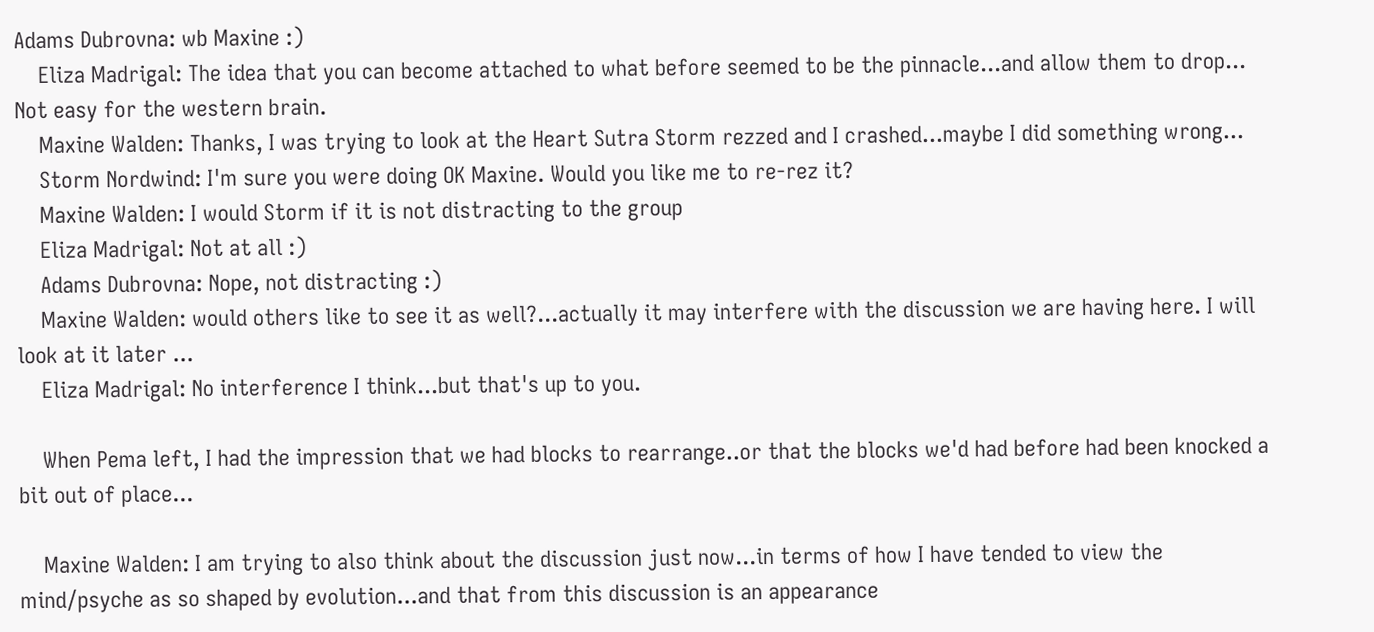Adams Dubrovna: wb Maxine :)
    Eliza Madrigal: The idea that you can become attached to what before seemed to be the pinnacle...and allow them to drop... Not easy for the western brain.
    Maxine Walden: Thanks, I was trying to look at the Heart Sutra Storm rezzed and I crashed...maybe I did something wrong...
    Storm Nordwind: I'm sure you were doing OK Maxine. Would you like me to re-rez it?
    Maxine Walden: I would Storm if it is not distracting to the group
    Eliza Madrigal: Not at all :)
    Adams Dubrovna: Nope, not distracting :)
    Maxine Walden: would others like to see it as well?...actually it may interfere with the discussion we are having here. I will look at it later ...
    Eliza Madrigal: No interference I think...but that's up to you.

    When Pema left, I had the impression that we had blocks to rearrange..or that the blocks we'd had before had been knocked a bit out of place...

    Maxine Walden: I am trying to also think about the discussion just now...in terms of how I have tended to view the mind/psyche as so shaped by evolution...and that from this discussion is an appearance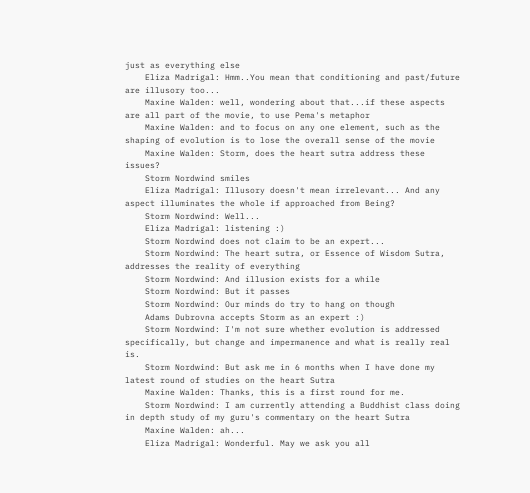just as everything else
    Eliza Madrigal: Hmm..You mean that conditioning and past/future are illusory too...
    Maxine Walden: well, wondering about that...if these aspects are all part of the movie, to use Pema's metaphor
    Maxine Walden: and to focus on any one element, such as the shaping of evolution is to lose the overall sense of the movie
    Maxine Walden: Storm, does the heart sutra address these issues?
    Storm Nordwind smiles
    Eliza Madrigal: Illusory doesn't mean irrelevant... And any aspect illuminates the whole if approached from Being?
    Storm Nordwind: Well...
    Eliza Madrigal: listening :)
    Storm Nordwind does not claim to be an expert...
    Storm Nordwind: The heart sutra, or Essence of Wisdom Sutra, addresses the reality of everything
    Storm Nordwind: And illusion exists for a while
    Storm Nordwind: But it passes
    Storm Nordwind: Our minds do try to hang on though
    Adams Dubrovna accepts Storm as an expert :)
    Storm Nordwind: I'm not sure whether evolution is addressed specifically, but change and impermanence and what is really real is.
    Storm Nordwind: But ask me in 6 months when I have done my latest round of studies on the heart Sutra
    Maxine Walden: Thanks, this is a first round for me.
    Storm Nordwind: I am currently attending a Buddhist class doing in depth study of my guru's commentary on the heart Sutra
    Maxine Walden: ah...
    Eliza Madrigal: Wonderful. May we ask you all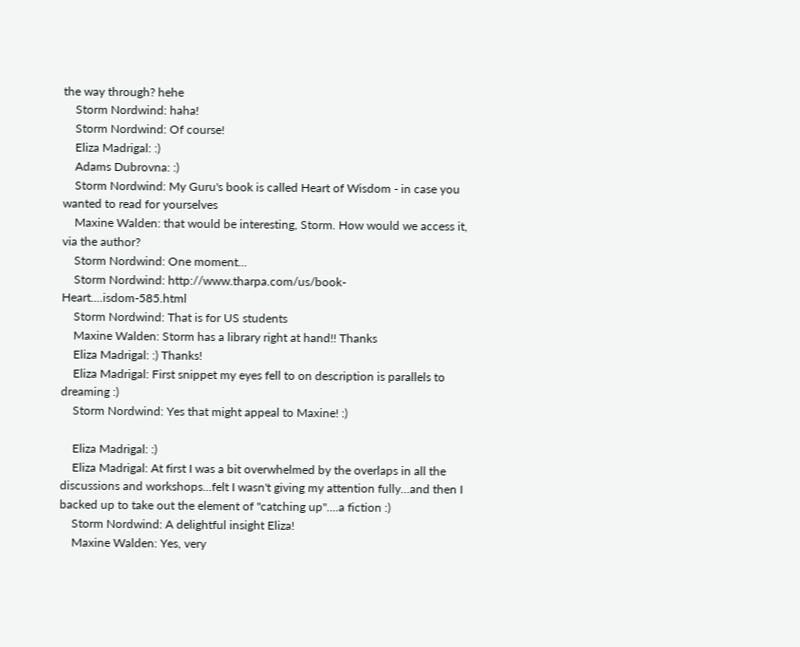the way through? hehe
    Storm Nordwind: haha!
    Storm Nordwind: Of course!
    Eliza Madrigal: :)
    Adams Dubrovna: :)
    Storm Nordwind: My Guru's book is called Heart of Wisdom - in case you wanted to read for yourselves
    Maxine Walden: that would be interesting, Storm. How would we access it, via the author?
    Storm Nordwind: One moment...
    Storm Nordwind: http://www.tharpa.com/us/book-Heart....isdom-585.html
    Storm Nordwind: That is for US students
    Maxine Walden: Storm has a library right at hand!! Thanks
    Eliza Madrigal: :) Thanks!
    Eliza Madrigal: First snippet my eyes fell to on description is parallels to dreaming :)
    Storm Nordwind: Yes that might appeal to Maxine! :)

    Eliza Madrigal: :)
    Eliza Madrigal: At first I was a bit overwhelmed by the overlaps in all the discussions and workshops...felt I wasn't giving my attention fully...and then I backed up to take out the element of "catching up"....a fiction :)
    Storm Nordwind: A delightful insight Eliza!
    Maxine Walden: Yes, very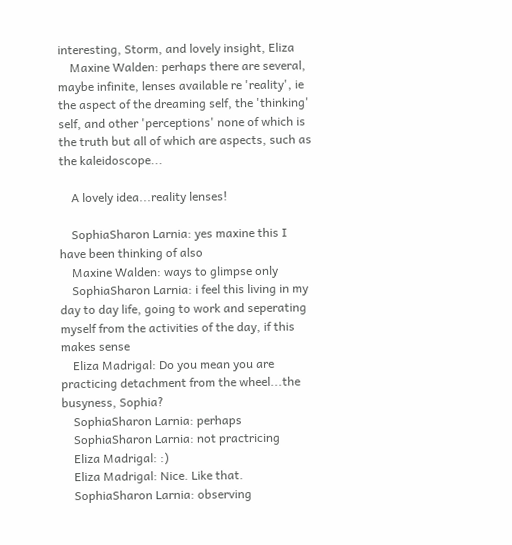interesting, Storm, and lovely insight, Eliza
    Maxine Walden: perhaps there are several, maybe infinite, lenses available re 'reality', ie the aspect of the dreaming self, the 'thinking' self, and other 'perceptions' none of which is the truth but all of which are aspects, such as the kaleidoscope...

    A lovely idea...reality lenses!

    SophiaSharon Larnia: yes maxine this I have been thinking of also
    Maxine Walden: ways to glimpse only
    SophiaSharon Larnia: i feel this living in my day to day life, going to work and seperating myself from the activities of the day, if this makes sense
    Eliza Madrigal: Do you mean you are practicing detachment from the wheel...the busyness, Sophia?
    SophiaSharon Larnia: perhaps
    SophiaSharon Larnia: not practricing
    Eliza Madrigal: :)
    Eliza Madrigal: Nice. Like that.
    SophiaSharon Larnia: observing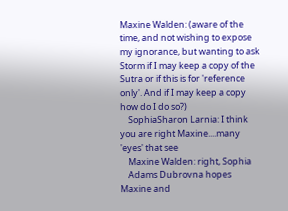Maxine Walden: (aware of the time, and not wishing to expose my ignorance, but wanting to ask Storm if I may keep a copy of the Sutra or if this is for 'reference only'. And if I may keep a copy how do I do so?)
    SophiaSharon Larnia: I think you are right Maxine....many 'eyes' that see
    Maxine Walden: right, Sophia
    Adams Dubrovna hopes Maxine and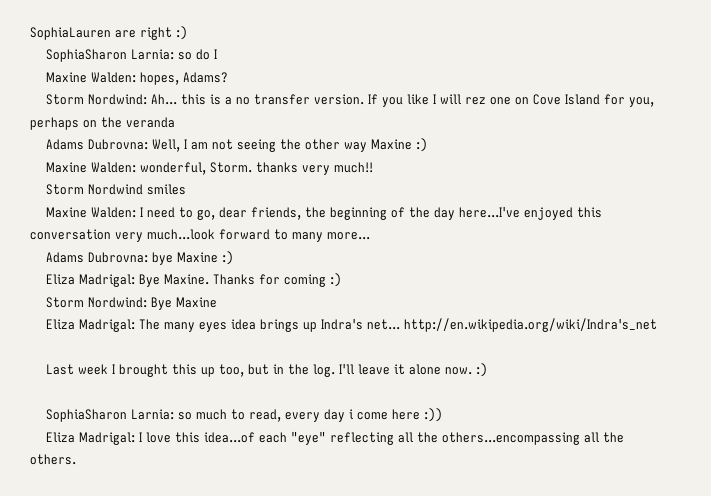SophiaLauren are right :)
    SophiaSharon Larnia: so do I
    Maxine Walden: hopes, Adams?
    Storm Nordwind: Ah... this is a no transfer version. If you like I will rez one on Cove Island for you, perhaps on the veranda
    Adams Dubrovna: Well, I am not seeing the other way Maxine :)
    Maxine Walden: wonderful, Storm. thanks very much!!
    Storm Nordwind smiles
    Maxine Walden: I need to go, dear friends, the beginning of the day here...I've enjoyed this conversation very much...look forward to many more...
    Adams Dubrovna: bye Maxine :)
    Eliza Madrigal: Bye Maxine. Thanks for coming :)
    Storm Nordwind: Bye Maxine
    Eliza Madrigal: The many eyes idea brings up Indra's net... http://en.wikipedia.org/wiki/Indra's_net

    Last week I brought this up too, but in the log. I'll leave it alone now. :)

    SophiaSharon Larnia: so much to read, every day i come here :))
    Eliza Madrigal: I love this idea...of each "eye" reflecting all the others...encompassing all the others.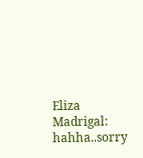Eliza Madrigal: hahha..sorry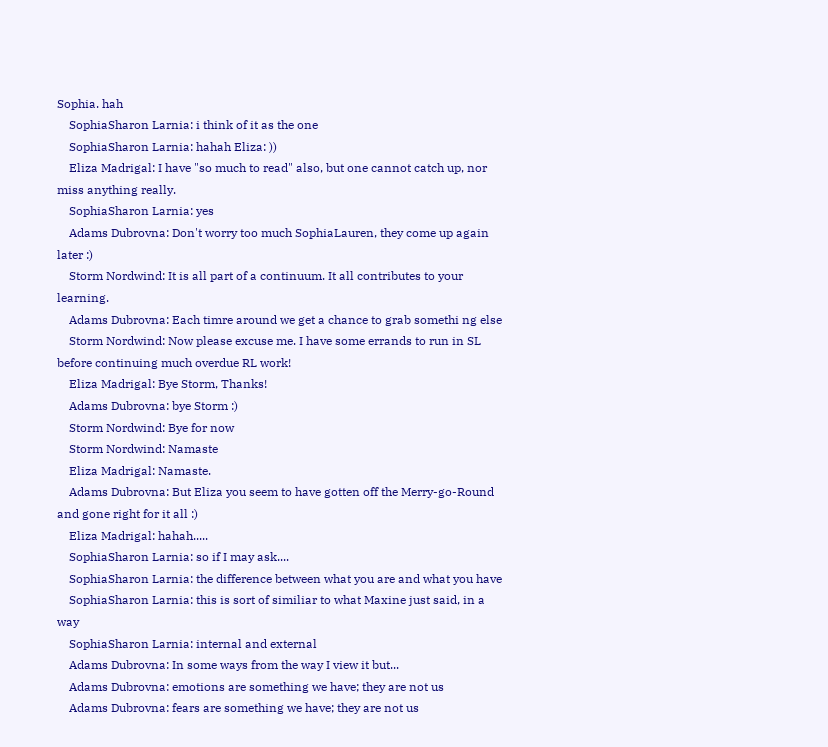Sophia. hah
    SophiaSharon Larnia: i think of it as the one
    SophiaSharon Larnia: hahah Eliza: ))
    Eliza Madrigal: I have "so much to read" also, but one cannot catch up, nor miss anything really.
    SophiaSharon Larnia: yes
    Adams Dubrovna: Don't worry too much SophiaLauren, they come up again later :)
    Storm Nordwind: It is all part of a continuum. It all contributes to your learning.
    Adams Dubrovna: Each timre around we get a chance to grab somethi ng else
    Storm Nordwind: Now please excuse me. I have some errands to run in SL before continuing much overdue RL work!
    Eliza Madrigal: Bye Storm, Thanks!
    Adams Dubrovna: bye Storm :)
    Storm Nordwind: Bye for now
    Storm Nordwind: Namaste
    Eliza Madrigal: Namaste.
    Adams Dubrovna: But Eliza you seem to have gotten off the Merry-go-Round and gone right for it all :)
    Eliza Madrigal: hahah.....
    SophiaSharon Larnia: so if I may ask....
    SophiaSharon Larnia: the difference between what you are and what you have
    SophiaSharon Larnia: this is sort of similiar to what Maxine just said, in a way
    SophiaSharon Larnia: internal and external
    Adams Dubrovna: In some ways from the way I view it but...
    Adams Dubrovna: emotions are something we have; they are not us
    Adams Dubrovna: fears are something we have; they are not us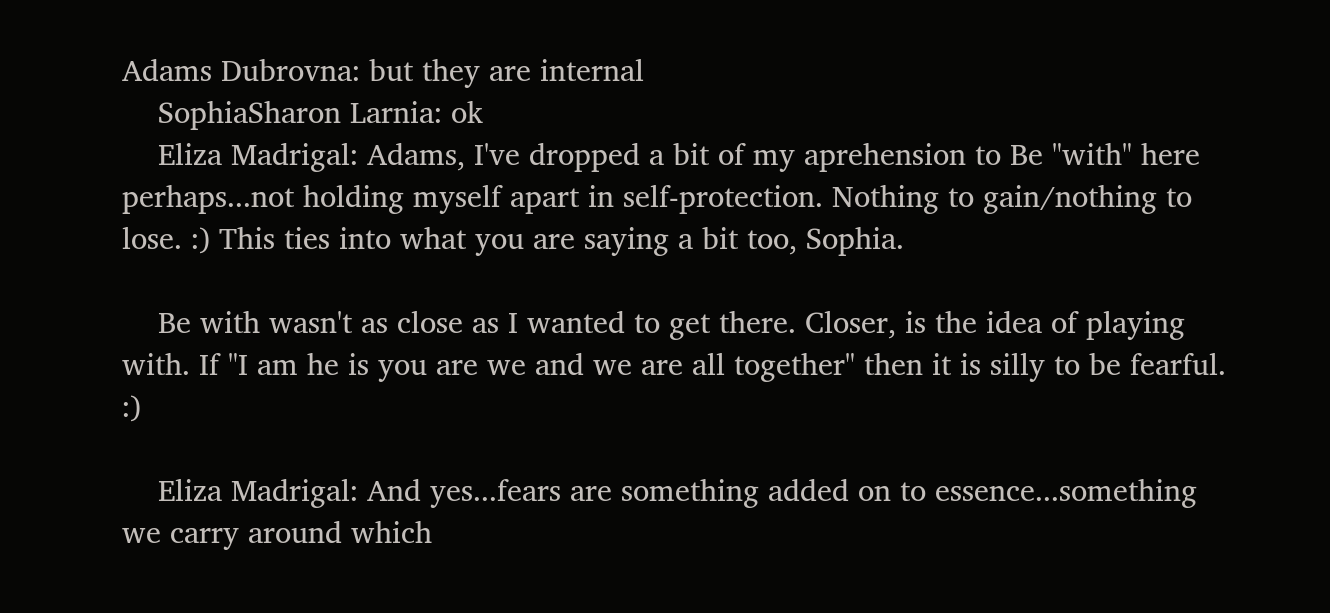Adams Dubrovna: but they are internal
    SophiaSharon Larnia: ok
    Eliza Madrigal: Adams, I've dropped a bit of my aprehension to Be "with" here perhaps...not holding myself apart in self-protection. Nothing to gain/nothing to lose. :) This ties into what you are saying a bit too, Sophia.

    Be with wasn't as close as I wanted to get there. Closer, is the idea of playing with. If "I am he is you are we and we are all together" then it is silly to be fearful. :)

    Eliza Madrigal: And yes...fears are something added on to essence...something we carry around which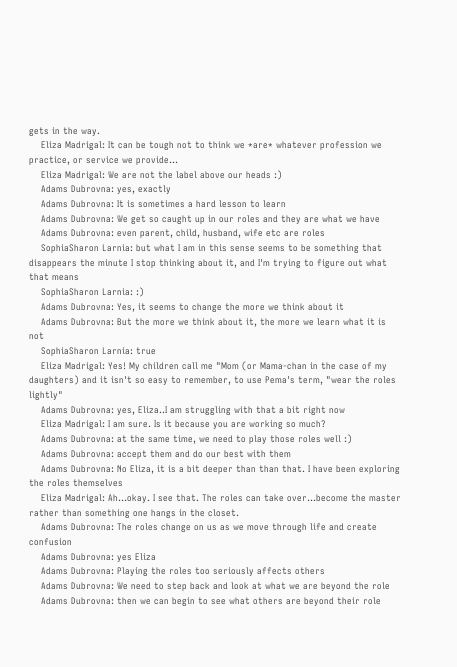gets in the way.
    Eliza Madrigal: It can be tough not to think we *are* whatever profession we practice, or service we provide...
    Eliza Madrigal: We are not the label above our heads :)
    Adams Dubrovna: yes, exactly
    Adams Dubrovna: It is sometimes a hard lesson to learn
    Adams Dubrovna: We get so caught up in our roles and they are what we have
    Adams Dubrovna: even parent, child, husband, wife etc are roles
    SophiaSharon Larnia: but what I am in this sense seems to be something that disappears the minute I stop thinking about it, and I'm trying to figure out what that means
    SophiaSharon Larnia: :)
    Adams Dubrovna: Yes, it seems to change the more we think about it
    Adams Dubrovna: But the more we think about it, the more we learn what it is not
    SophiaSharon Larnia: true
    Eliza Madrigal: Yes! My children call me "Mom (or Mama-chan in the case of my daughters) and it isn't so easy to remember, to use Pema's term, "wear the roles lightly"
    Adams Dubrovna: yes, Eliza..I am struggling with that a bit right now
    Eliza Madrigal: I am sure. Is it because you are working so much?
    Adams Dubrovna: at the same time, we need to play those roles well :)
    Adams Dubrovna: accept them and do our best with them
    Adams Dubrovna: No Eliza, it is a bit deeper than than that. I have been exploring the roles themselves
    Eliza Madrigal: Ah...okay. I see that. The roles can take over...become the master rather than something one hangs in the closet.
    Adams Dubrovna: The roles change on us as we move through life and create confusion
    Adams Dubrovna: yes Eliza
    Adams Dubrovna: Playing the roles too seriously affects others
    Adams Dubrovna: We need to step back and look at what we are beyond the role
    Adams Dubrovna: then we can begin to see what others are beyond their role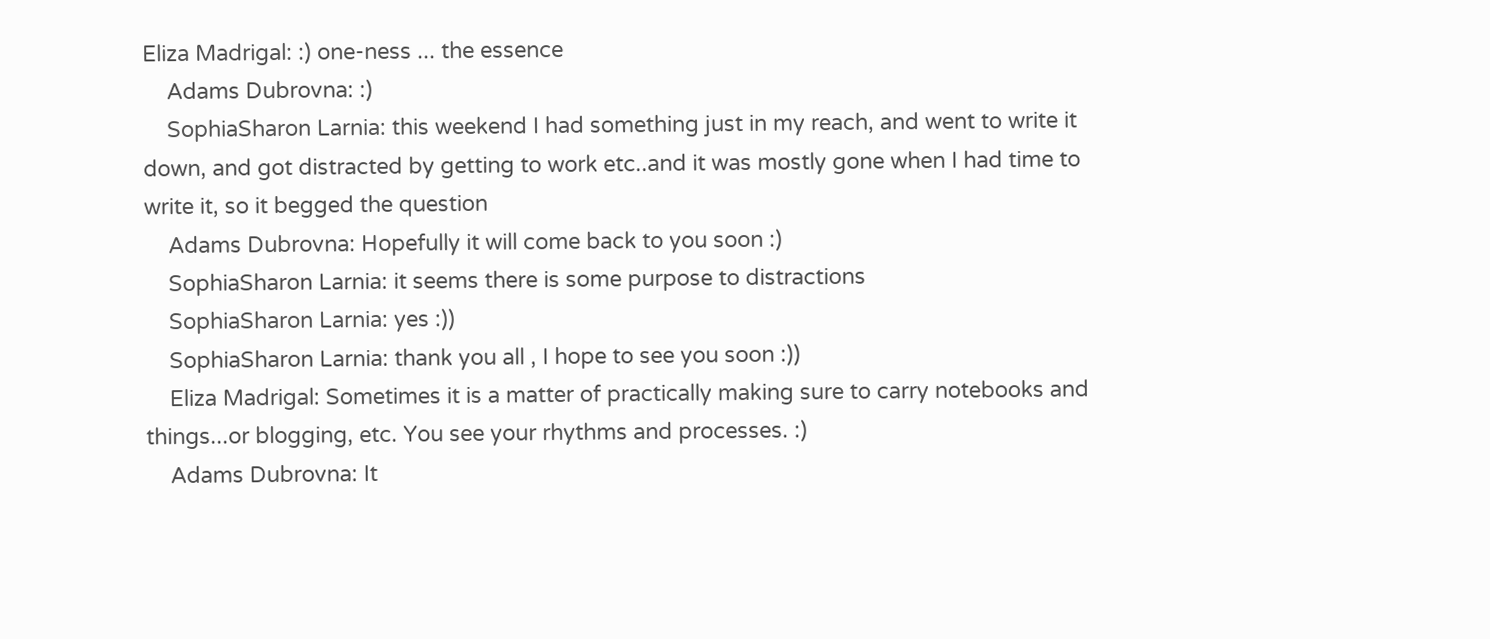Eliza Madrigal: :) one-ness ... the essence
    Adams Dubrovna: :)
    SophiaSharon Larnia: this weekend I had something just in my reach, and went to write it down, and got distracted by getting to work etc..and it was mostly gone when I had time to write it, so it begged the question
    Adams Dubrovna: Hopefully it will come back to you soon :)
    SophiaSharon Larnia: it seems there is some purpose to distractions
    SophiaSharon Larnia: yes :))
    SophiaSharon Larnia: thank you all , I hope to see you soon :))
    Eliza Madrigal: Sometimes it is a matter of practically making sure to carry notebooks and things...or blogging, etc. You see your rhythms and processes. :)
    Adams Dubrovna: It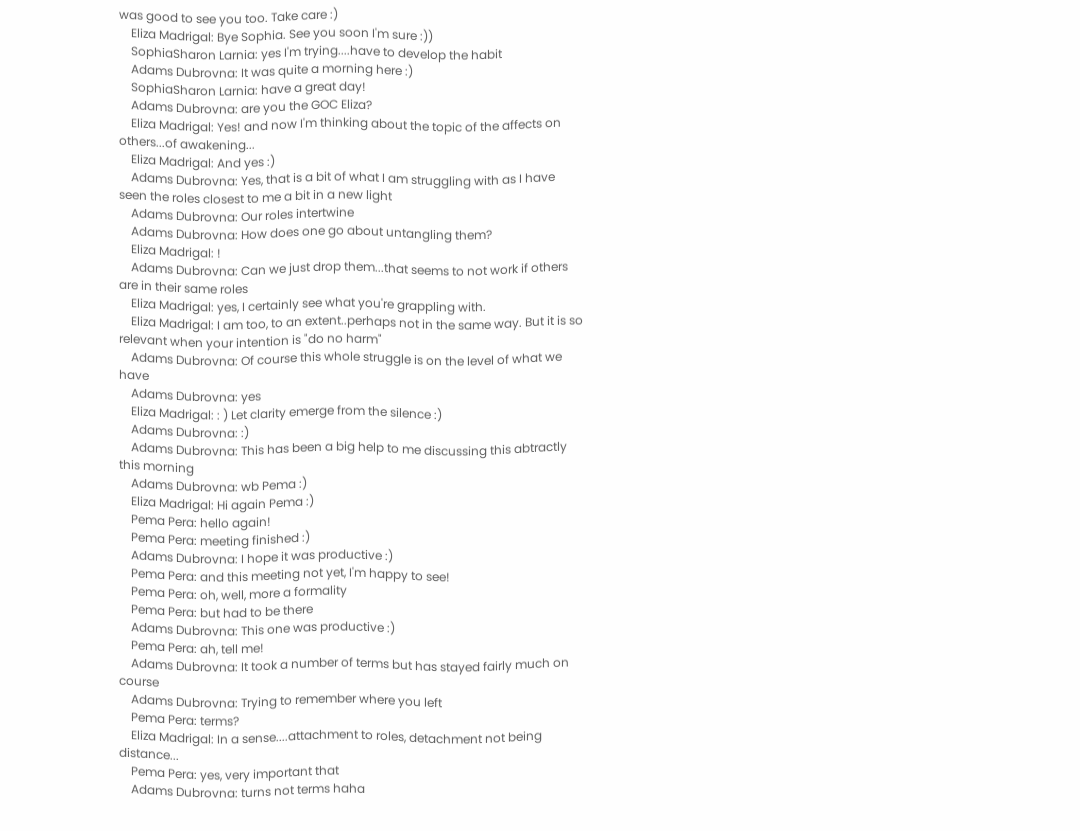was good to see you too. Take care :)
    Eliza Madrigal: Bye Sophia. See you soon I'm sure :))
    SophiaSharon Larnia: yes I'm trying....have to develop the habit
    Adams Dubrovna: It was quite a morning here :)
    SophiaSharon Larnia: have a great day!
    Adams Dubrovna: are you the GOC Eliza?
    Eliza Madrigal: Yes! and now I'm thinking about the topic of the affects on others...of awakening...
    Eliza Madrigal: And yes :)
    Adams Dubrovna: Yes, that is a bit of what I am struggling with as I have seen the roles closest to me a bit in a new light
    Adams Dubrovna: Our roles intertwine
    Adams Dubrovna: How does one go about untangling them?
    Eliza Madrigal: !
    Adams Dubrovna: Can we just drop them...that seems to not work if others are in their same roles
    Eliza Madrigal: yes, I certainly see what you're grappling with.
    Eliza Madrigal: I am too, to an extent..perhaps not in the same way. But it is so relevant when your intention is "do no harm"
    Adams Dubrovna: Of course this whole struggle is on the level of what we have
    Adams Dubrovna: yes
    Eliza Madrigal: : ) Let clarity emerge from the silence :)
    Adams Dubrovna: :)
    Adams Dubrovna: This has been a big help to me discussing this abtractly this morning
    Adams Dubrovna: wb Pema :)
    Eliza Madrigal: Hi again Pema :)
    Pema Pera: hello again!
    Pema Pera: meeting finished :)
    Adams Dubrovna: I hope it was productive :)
    Pema Pera: and this meeting not yet, I'm happy to see!
    Pema Pera: oh, well, more a formality
    Pema Pera: but had to be there
    Adams Dubrovna: This one was productive :)
    Pema Pera: ah, tell me!
    Adams Dubrovna: It took a number of terms but has stayed fairly much on course
    Adams Dubrovna: Trying to remember where you left
    Pema Pera: terms?
    Eliza Madrigal: In a sense....attachment to roles, detachment not being distance...
    Pema Pera: yes, very important that
    Adams Dubrovna: turns not terms haha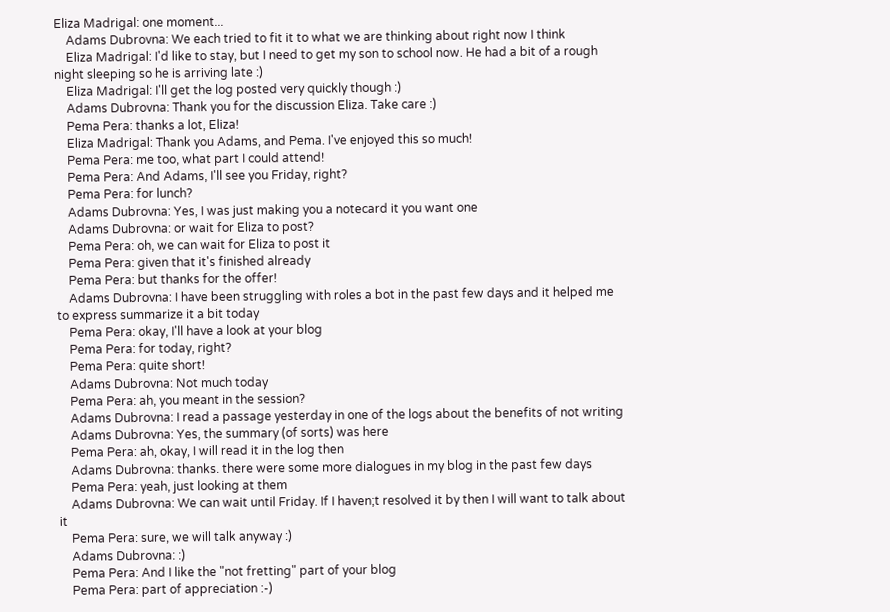Eliza Madrigal: one moment...
    Adams Dubrovna: We each tried to fit it to what we are thinking about right now I think
    Eliza Madrigal: I'd like to stay, but I need to get my son to school now. He had a bit of a rough night sleeping so he is arriving late :)
    Eliza Madrigal: I'll get the log posted very quickly though :)
    Adams Dubrovna: Thank you for the discussion Eliza. Take care :)
    Pema Pera: thanks a lot, Eliza!
    Eliza Madrigal: Thank you Adams, and Pema. I've enjoyed this so much!
    Pema Pera: me too, what part I could attend!
    Pema Pera: And Adams, I'll see you Friday, right?
    Pema Pera: for lunch?
    Adams Dubrovna: Yes, I was just making you a notecard it you want one
    Adams Dubrovna: or wait for Eliza to post?
    Pema Pera: oh, we can wait for Eliza to post it
    Pema Pera: given that it's finished already
    Pema Pera: but thanks for the offer!
    Adams Dubrovna: I have been struggling with roles a bot in the past few days and it helped me to express summarize it a bit today
    Pema Pera: okay, I'll have a look at your blog
    Pema Pera: for today, right?
    Pema Pera: quite short!
    Adams Dubrovna: Not much today
    Pema Pera: ah, you meant in the session?
    Adams Dubrovna: I read a passage yesterday in one of the logs about the benefits of not writing
    Adams Dubrovna: Yes, the summary (of sorts) was here
    Pema Pera: ah, okay, I will read it in the log then
    Adams Dubrovna: thanks. there were some more dialogues in my blog in the past few days
    Pema Pera: yeah, just looking at them
    Adams Dubrovna: We can wait until Friday. If I haven;t resolved it by then I will want to talk about it
    Pema Pera: sure, we will talk anyway :)
    Adams Dubrovna: :)
    Pema Pera: And I like the "not fretting" part of your blog
    Pema Pera: part of appreciation :-)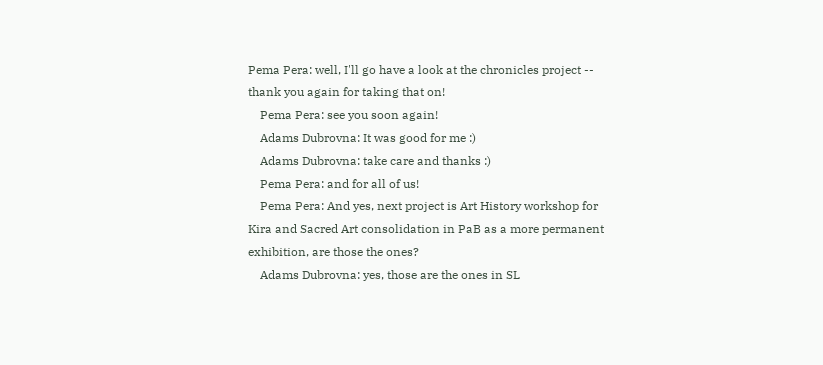Pema Pera: well, I'll go have a look at the chronicles project -- thank you again for taking that on!
    Pema Pera: see you soon again!
    Adams Dubrovna: It was good for me :)
    Adams Dubrovna: take care and thanks :)
    Pema Pera: and for all of us!
    Pema Pera: And yes, next project is Art History workshop for Kira and Sacred Art consolidation in PaB as a more permanent exhibition, are those the ones?
    Adams Dubrovna: yes, those are the ones in SL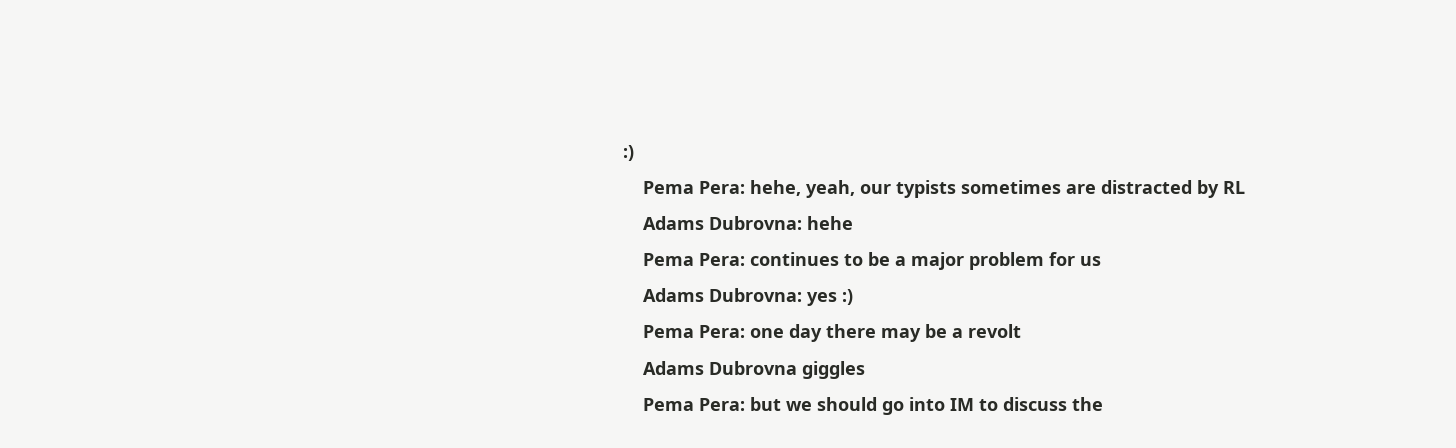:)
    Pema Pera: hehe, yeah, our typists sometimes are distracted by RL
    Adams Dubrovna: hehe
    Pema Pera: continues to be a major problem for us
    Adams Dubrovna: yes :)
    Pema Pera: one day there may be a revolt
    Adams Dubrovna giggles
    Pema Pera: but we should go into IM to discuss the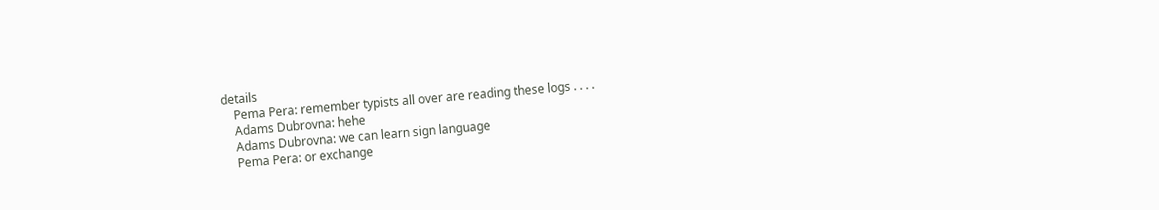details
    Pema Pera: remember typists all over are reading these logs . . . .
    Adams Dubrovna: hehe
    Adams Dubrovna: we can learn sign language
    Pema Pera: or exchange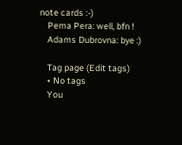note cards :-)
    Pema Pera: well, bfn !
    Adams Dubrovna: bye :)

    Tag page (Edit tags)
    • No tags
    You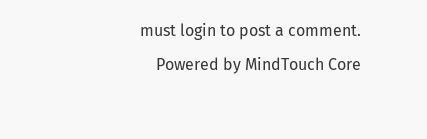must login to post a comment.
    Powered by MindTouch Core